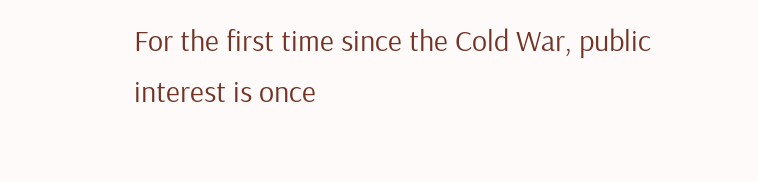For the first time since the Cold War, public interest is once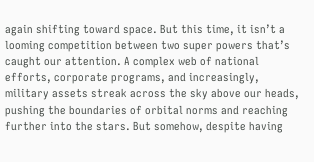again shifting toward space. But this time, it isn’t a looming competition between two super powers that’s caught our attention. A complex web of national efforts, corporate programs, and increasingly, military assets streak across the sky above our heads, pushing the boundaries of orbital norms and reaching further into the stars. But somehow, despite having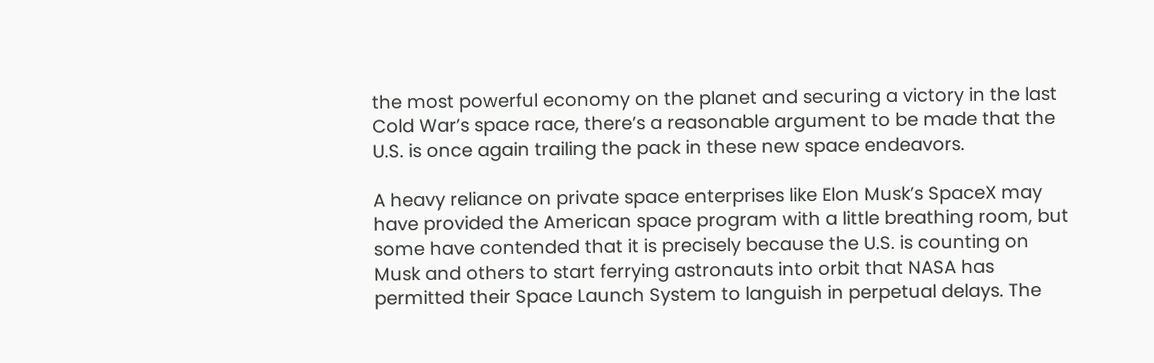the most powerful economy on the planet and securing a victory in the last Cold War’s space race, there’s a reasonable argument to be made that the U.S. is once again trailing the pack in these new space endeavors.

A heavy reliance on private space enterprises like Elon Musk’s SpaceX may have provided the American space program with a little breathing room, but some have contended that it is precisely because the U.S. is counting on Musk and others to start ferrying astronauts into orbit that NASA has permitted their Space Launch System to languish in perpetual delays. The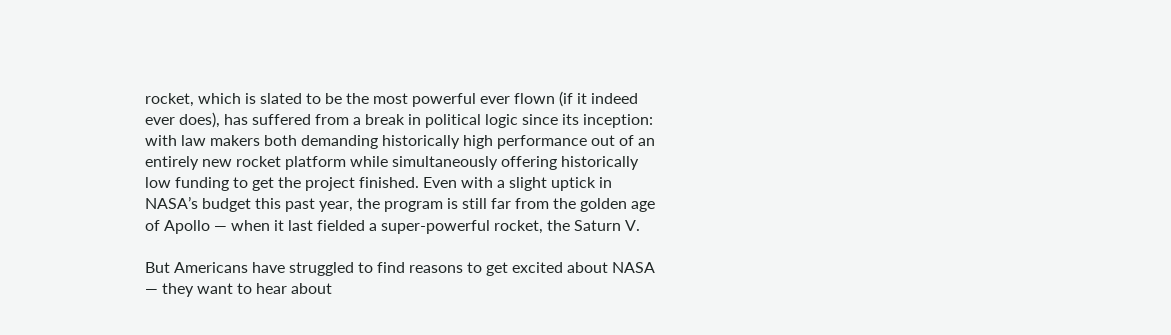rocket, which is slated to be the most powerful ever flown (if it indeed ever does), has suffered from a break in political logic since its inception: with law makers both demanding historically high performance out of an entirely new rocket platform while simultaneously offering historically low funding to get the project finished. Even with a slight uptick in NASA’s budget this past year, the program is still far from the golden age of Apollo — when it last fielded a super-powerful rocket, the Saturn V.

But Americans have struggled to find reasons to get excited about NASA — they want to hear about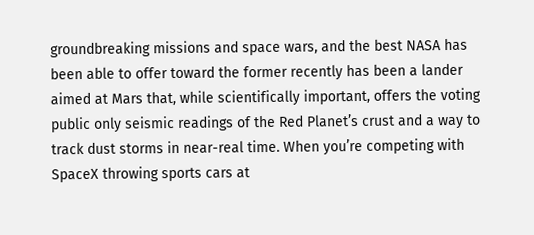groundbreaking missions and space wars, and the best NASA has been able to offer toward the former recently has been a lander aimed at Mars that, while scientifically important, offers the voting public only seismic readings of the Red Planet’s crust and a way to track dust storms in near-real time. When you’re competing with SpaceX throwing sports cars at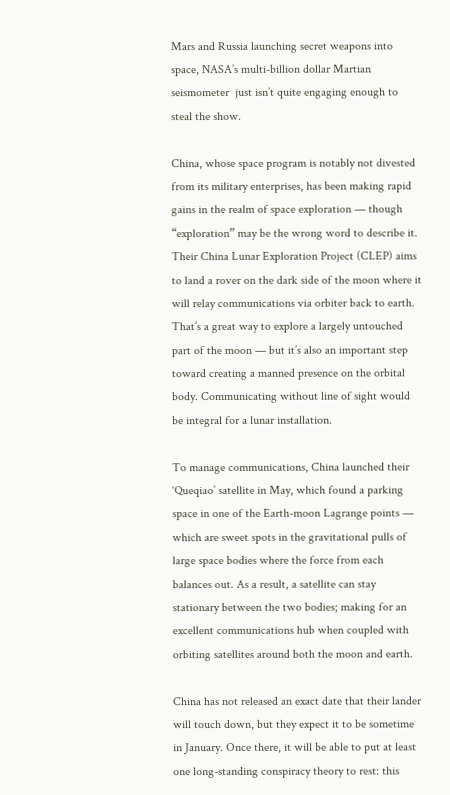Mars and Russia launching secret weapons into space, NASA’s multi-billion dollar Martian seismometer  just isn’t quite engaging enough to steal the show.

China, whose space program is notably not divested from its military enterprises, has been making rapid gains in the realm of space exploration — though “exploration” may be the wrong word to describe it. Their China Lunar Exploration Project (CLEP) aims to land a rover on the dark side of the moon where it will relay communications via orbiter back to earth. That’s a great way to explore a largely untouched part of the moon — but it’s also an important step toward creating a manned presence on the orbital body. Communicating without line of sight would be integral for a lunar installation.

To manage communications, China launched their ‘Queqiao’ satellite in May, which found a parking space in one of the Earth-moon Lagrange points — which are sweet spots in the gravitational pulls of large space bodies where the force from each balances out. As a result, a satellite can stay stationary between the two bodies; making for an excellent communications hub when coupled with orbiting satellites around both the moon and earth.

China has not released an exact date that their lander will touch down, but they expect it to be sometime in January. Once there, it will be able to put at least one long-standing conspiracy theory to rest: this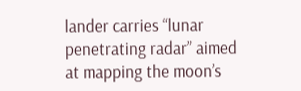lander carries “lunar penetrating radar” aimed at mapping the moon’s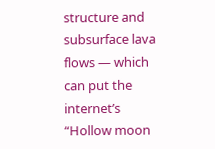structure and subsurface lava flows — which can put the internet’s “Hollow moon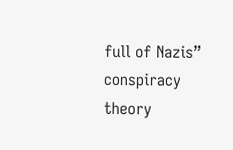full of Nazis” conspiracy theory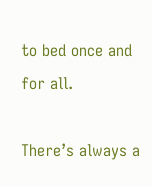to bed once and for all.

There’s always a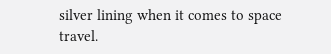silver lining when it comes to space travel.